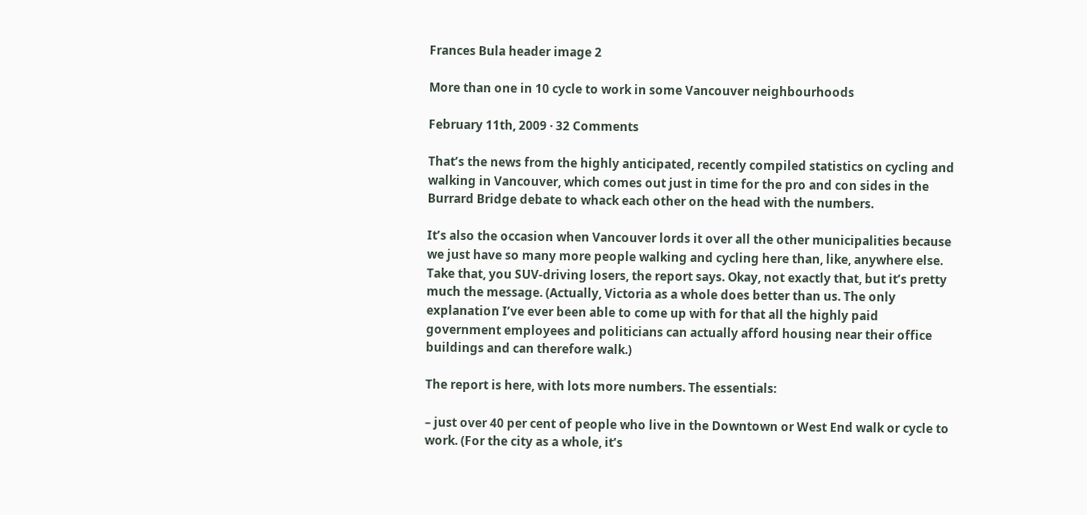Frances Bula header image 2

More than one in 10 cycle to work in some Vancouver neighbourhoods

February 11th, 2009 · 32 Comments

That’s the news from the highly anticipated, recently compiled statistics on cycling and walking in Vancouver, which comes out just in time for the pro and con sides in the Burrard Bridge debate to whack each other on the head with the numbers.

It’s also the occasion when Vancouver lords it over all the other municipalities because we just have so many more people walking and cycling here than, like, anywhere else. Take that, you SUV-driving losers, the report says. Okay, not exactly that, but it’s pretty much the message. (Actually, Victoria as a whole does better than us. The only explanation I’ve ever been able to come up with for that all the highly paid government employees and politicians can actually afford housing near their office buildings and can therefore walk.)

The report is here, with lots more numbers. The essentials:

– just over 40 per cent of people who live in the Downtown or West End walk or cycle to work. (For the city as a whole, it’s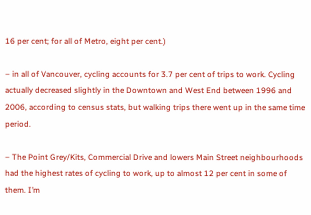16 per cent; for all of Metro, eight per cent.)

– in all of Vancouver, cycling accounts for 3.7 per cent of trips to work. Cycling actually decreased slightly in the Downtown and West End between 1996 and 2006, according to census stats, but walking trips there went up in the same time period.

– The Point Grey/Kits, Commercial Drive and lowers Main Street neighbourhoods had the highest rates of cycling to work, up to almost 12 per cent in some of them. I’m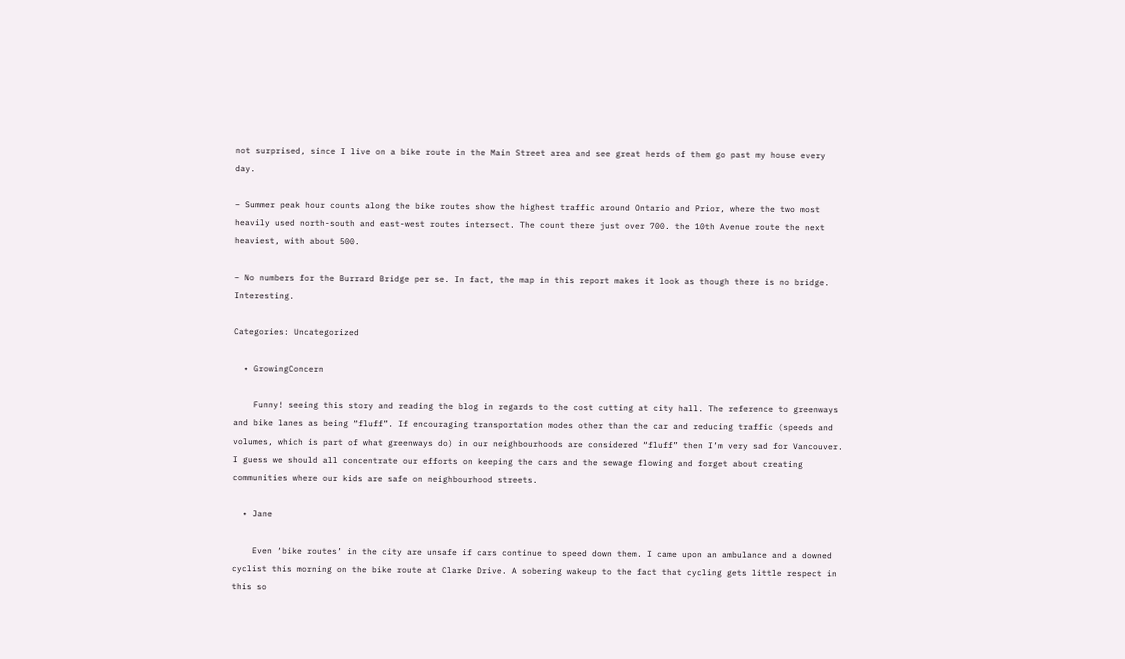not surprised, since I live on a bike route in the Main Street area and see great herds of them go past my house every day.

– Summer peak hour counts along the bike routes show the highest traffic around Ontario and Prior, where the two most heavily used north-south and east-west routes intersect. The count there just over 700. the 10th Avenue route the next heaviest, with about 500.

– No numbers for the Burrard Bridge per se. In fact, the map in this report makes it look as though there is no bridge. Interesting.

Categories: Uncategorized

  • GrowingConcern

    Funny! seeing this story and reading the blog in regards to the cost cutting at city hall. The reference to greenways and bike lanes as being “fluff”. If encouraging transportation modes other than the car and reducing traffic (speeds and volumes, which is part of what greenways do) in our neighbourhoods are considered “fluff” then I’m very sad for Vancouver. I guess we should all concentrate our efforts on keeping the cars and the sewage flowing and forget about creating communities where our kids are safe on neighbourhood streets.

  • Jane

    Even ‘bike routes’ in the city are unsafe if cars continue to speed down them. I came upon an ambulance and a downed cyclist this morning on the bike route at Clarke Drive. A sobering wakeup to the fact that cycling gets little respect in this so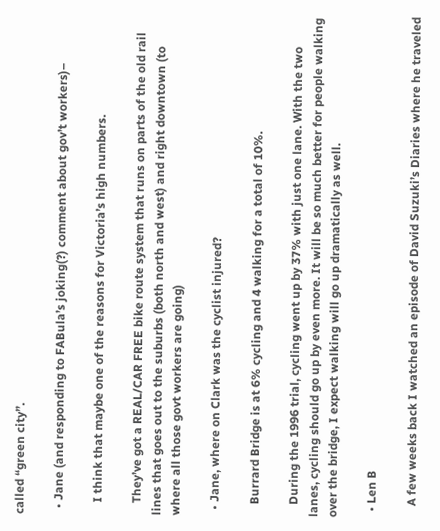called “green city”.

  • Jane (and responding to FABula’s joking(?) comment about gov’t workers)–

    I think that maybe one of the reasons for Victoria’s high numbers.

    They’ve got a REAL/CAR FREE bike route system that runs on parts of the old rail lines that goes out to the suburbs (both north and west) and right downtown (to where all those govt workers are going)

  • Jane, where on Clark was the cyclist injured?

    Burrard Bridge is at 6% cycling and 4 walking for a total of 10%.

    During the 1996 trial, cycling went up by 37% with just one lane. With the two lanes, cycling should go up by even more. It will be so much better for people walking over the bridge, I expect walking will go up dramatically as well.

  • Len B

    A few weeks back I watched an episode of David Suzuki’s Diaries where he traveled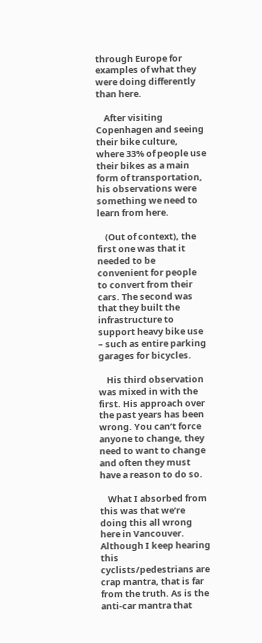through Europe for examples of what they were doing differently than here.

    After visiting Copenhagen and seeing their bike culture, where 33% of people use their bikes as a main form of transportation, his observations were something we need to learn from here.

    (Out of context), the first one was that it needed to be convenient for people to convert from their cars. The second was that they built the infrastructure to support heavy bike use – such as entire parking garages for bicycles.

    His third observation was mixed in with the first. His approach over the past years has been wrong. You can’t force anyone to change, they need to want to change and often they must have a reason to do so.

    What I absorbed from this was that we’re doing this all wrong here in Vancouver. Although I keep hearing this cyclists/pedestrians are crap mantra, that is far from the truth. As is the anti-car mantra that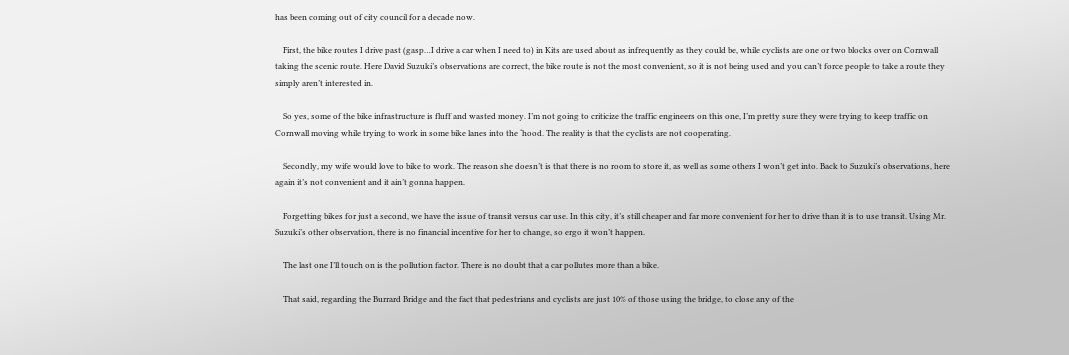has been coming out of city council for a decade now.

    First, the bike routes I drive past (gasp…I drive a car when I need to) in Kits are used about as infrequently as they could be, while cyclists are one or two blocks over on Cornwall taking the scenic route. Here David Suzuki’s observations are correct, the bike route is not the most convenient, so it is not being used and you can’t force people to take a route they simply aren’t interested in.

    So yes, some of the bike infrastructure is fluff and wasted money. I’m not going to criticize the traffic engineers on this one, I’m pretty sure they were trying to keep traffic on Cornwall moving while trying to work in some bike lanes into the ‘hood. The reality is that the cyclists are not cooperating.

    Secondly, my wife would love to bike to work. The reason she doesn’t is that there is no room to store it, as well as some others I won’t get into. Back to Suzuki’s observations, here again it’s not convenient and it ain’t gonna happen.

    Forgetting bikes for just a second, we have the issue of transit versus car use. In this city, it’s still cheaper and far more convenient for her to drive than it is to use transit. Using Mr. Suzuki’s other observation, there is no financial incentive for her to change, so ergo it won’t happen.

    The last one I’ll touch on is the pollution factor. There is no doubt that a car pollutes more than a bike.

    That said, regarding the Burrard Bridge and the fact that pedestrians and cyclists are just 10% of those using the bridge, to close any of the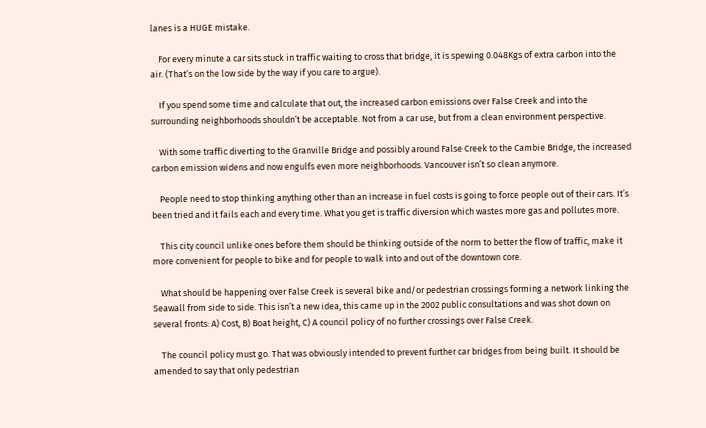lanes is a HUGE mistake.

    For every minute a car sits stuck in traffic waiting to cross that bridge, it is spewing 0.048Kgs of extra carbon into the air. (That’s on the low side by the way if you care to argue).

    If you spend some time and calculate that out, the increased carbon emissions over False Creek and into the surrounding neighborhoods shouldn’t be acceptable. Not from a car use, but from a clean environment perspective.

    With some traffic diverting to the Granville Bridge and possibly around False Creek to the Cambie Bridge, the increased carbon emission widens and now engulfs even more neighborhoods. Vancouver isn’t so clean anymore.

    People need to stop thinking anything other than an increase in fuel costs is going to force people out of their cars. It’s been tried and it fails each and every time. What you get is traffic diversion which wastes more gas and pollutes more.

    This city council unlike ones before them should be thinking outside of the norm to better the flow of traffic, make it more convenient for people to bike and for people to walk into and out of the downtown core.

    What should be happening over False Creek is several bike and/or pedestrian crossings forming a network linking the Seawall from side to side. This isn’t a new idea, this came up in the 2002 public consultations and was shot down on several fronts: A) Cost, B) Boat height, C) A council policy of no further crossings over False Creek.

    The council policy must go. That was obviously intended to prevent further car bridges from being built. It should be amended to say that only pedestrian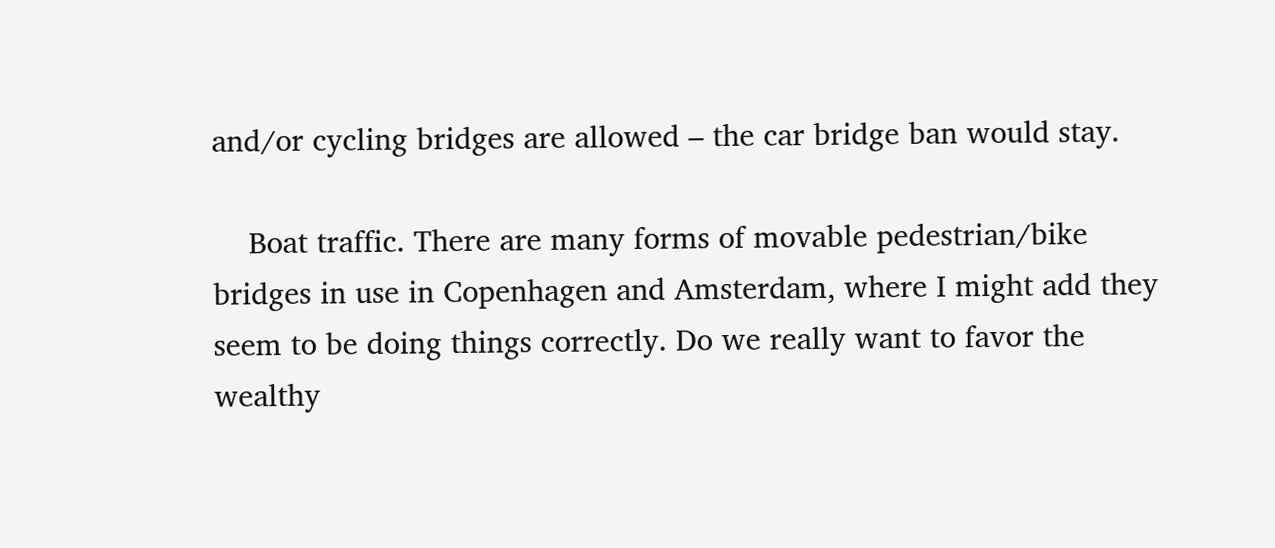and/or cycling bridges are allowed – the car bridge ban would stay.

    Boat traffic. There are many forms of movable pedestrian/bike bridges in use in Copenhagen and Amsterdam, where I might add they seem to be doing things correctly. Do we really want to favor the wealthy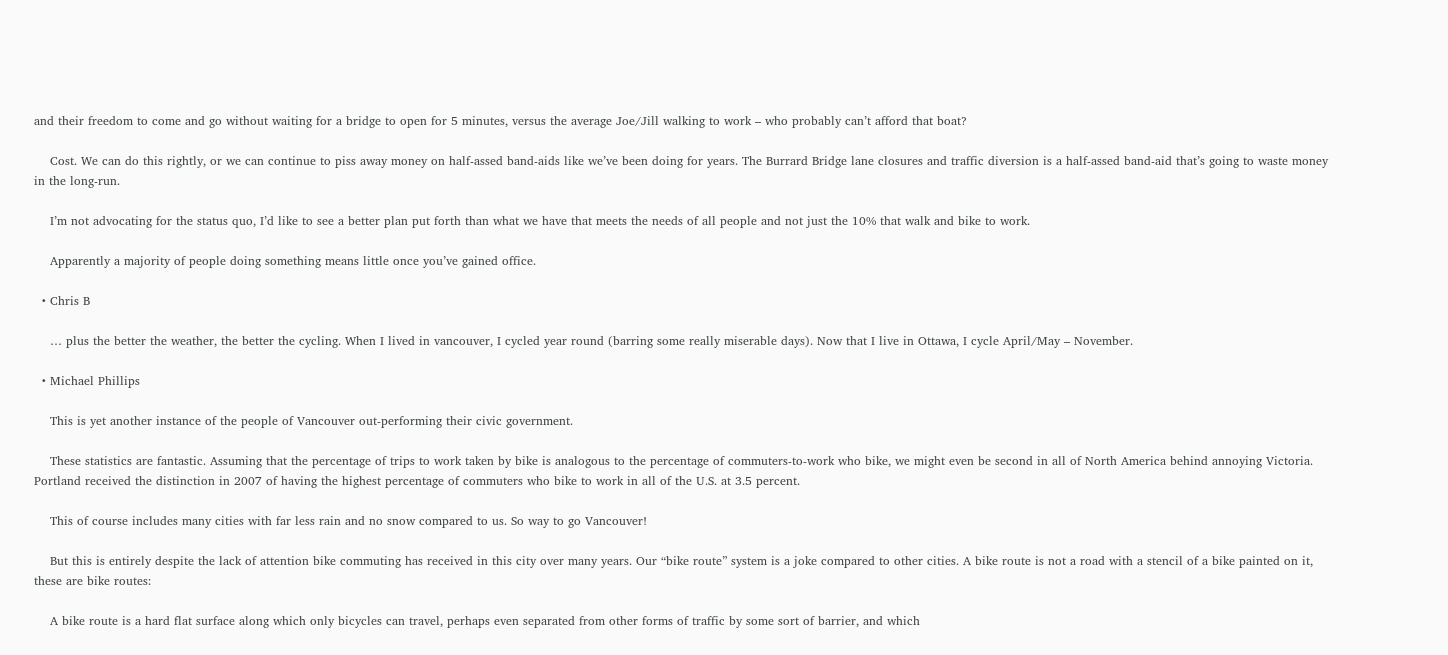and their freedom to come and go without waiting for a bridge to open for 5 minutes, versus the average Joe/Jill walking to work – who probably can’t afford that boat?

    Cost. We can do this rightly, or we can continue to piss away money on half-assed band-aids like we’ve been doing for years. The Burrard Bridge lane closures and traffic diversion is a half-assed band-aid that’s going to waste money in the long-run.

    I’m not advocating for the status quo, I’d like to see a better plan put forth than what we have that meets the needs of all people and not just the 10% that walk and bike to work.

    Apparently a majority of people doing something means little once you’ve gained office.

  • Chris B

    … plus the better the weather, the better the cycling. When I lived in vancouver, I cycled year round (barring some really miserable days). Now that I live in Ottawa, I cycle April/May – November.

  • Michael Phillips

    This is yet another instance of the people of Vancouver out-performing their civic government.

    These statistics are fantastic. Assuming that the percentage of trips to work taken by bike is analogous to the percentage of commuters-to-work who bike, we might even be second in all of North America behind annoying Victoria. Portland received the distinction in 2007 of having the highest percentage of commuters who bike to work in all of the U.S. at 3.5 percent.

    This of course includes many cities with far less rain and no snow compared to us. So way to go Vancouver!

    But this is entirely despite the lack of attention bike commuting has received in this city over many years. Our “bike route” system is a joke compared to other cities. A bike route is not a road with a stencil of a bike painted on it, these are bike routes:

    A bike route is a hard flat surface along which only bicycles can travel, perhaps even separated from other forms of traffic by some sort of barrier, and which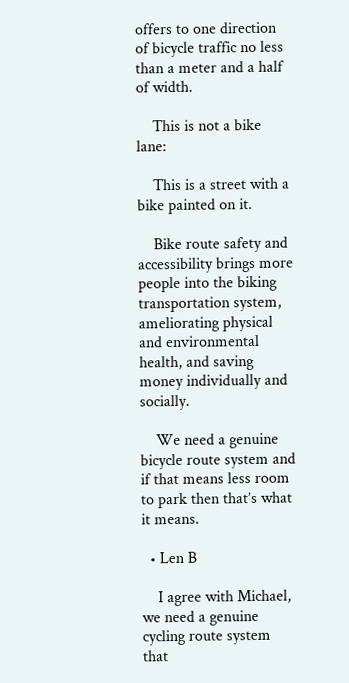offers to one direction of bicycle traffic no less than a meter and a half of width.

    This is not a bike lane:

    This is a street with a bike painted on it.

    Bike route safety and accessibility brings more people into the biking transportation system, ameliorating physical and environmental health, and saving money individually and socially.

    We need a genuine bicycle route system and if that means less room to park then that’s what it means.

  • Len B

    I agree with Michael, we need a genuine cycling route system that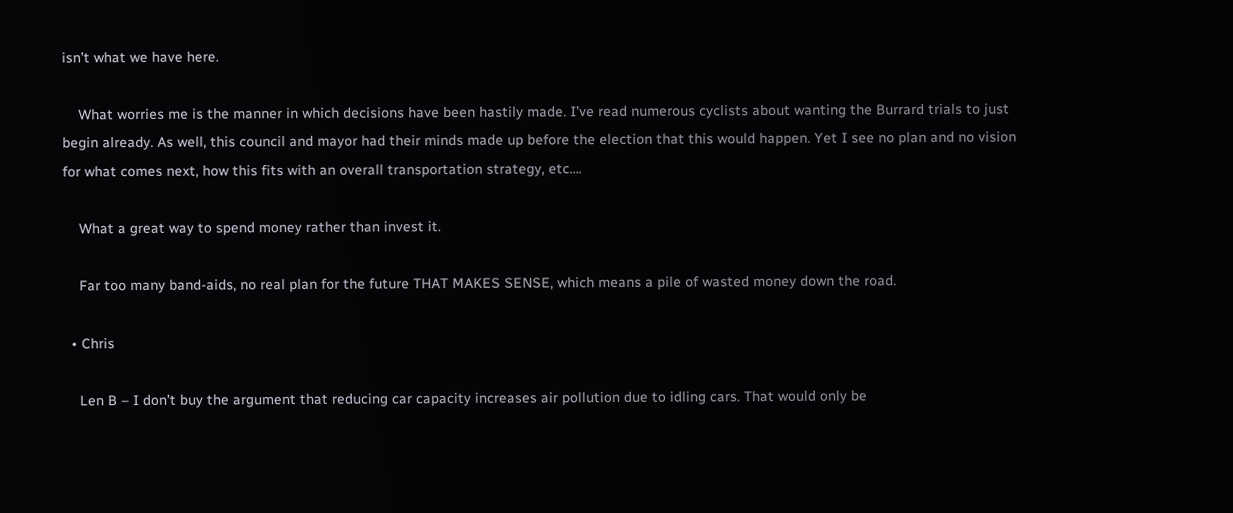isn’t what we have here.

    What worries me is the manner in which decisions have been hastily made. I’ve read numerous cyclists about wanting the Burrard trials to just begin already. As well, this council and mayor had their minds made up before the election that this would happen. Yet I see no plan and no vision for what comes next, how this fits with an overall transportation strategy, etc….

    What a great way to spend money rather than invest it.

    Far too many band-aids, no real plan for the future THAT MAKES SENSE, which means a pile of wasted money down the road.

  • Chris

    Len B – I don’t buy the argument that reducing car capacity increases air pollution due to idling cars. That would only be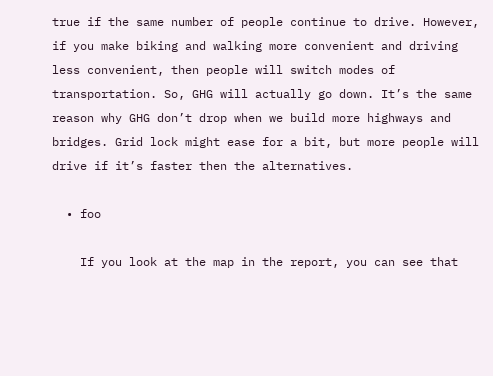true if the same number of people continue to drive. However, if you make biking and walking more convenient and driving less convenient, then people will switch modes of transportation. So, GHG will actually go down. It’s the same reason why GHG don’t drop when we build more highways and bridges. Grid lock might ease for a bit, but more people will drive if it’s faster then the alternatives.

  • foo

    If you look at the map in the report, you can see that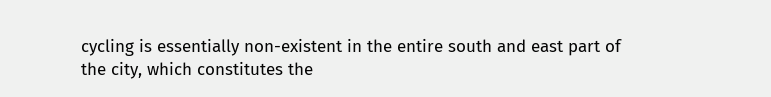cycling is essentially non-existent in the entire south and east part of the city, which constitutes the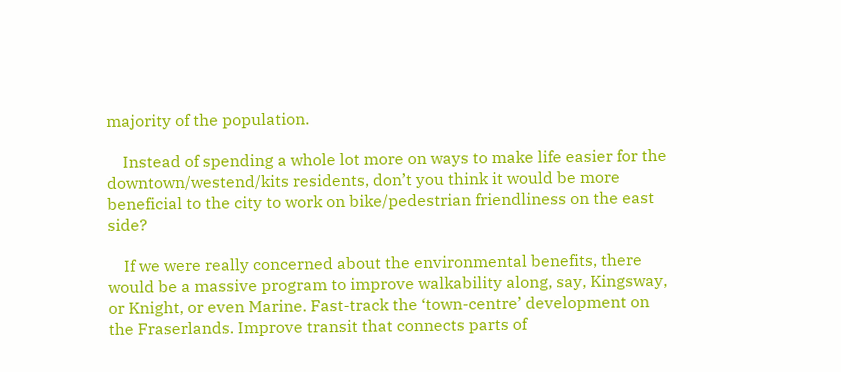majority of the population.

    Instead of spending a whole lot more on ways to make life easier for the downtown/westend/kits residents, don’t you think it would be more beneficial to the city to work on bike/pedestrian friendliness on the east side?

    If we were really concerned about the environmental benefits, there would be a massive program to improve walkability along, say, Kingsway, or Knight, or even Marine. Fast-track the ‘town-centre’ development on the Fraserlands. Improve transit that connects parts of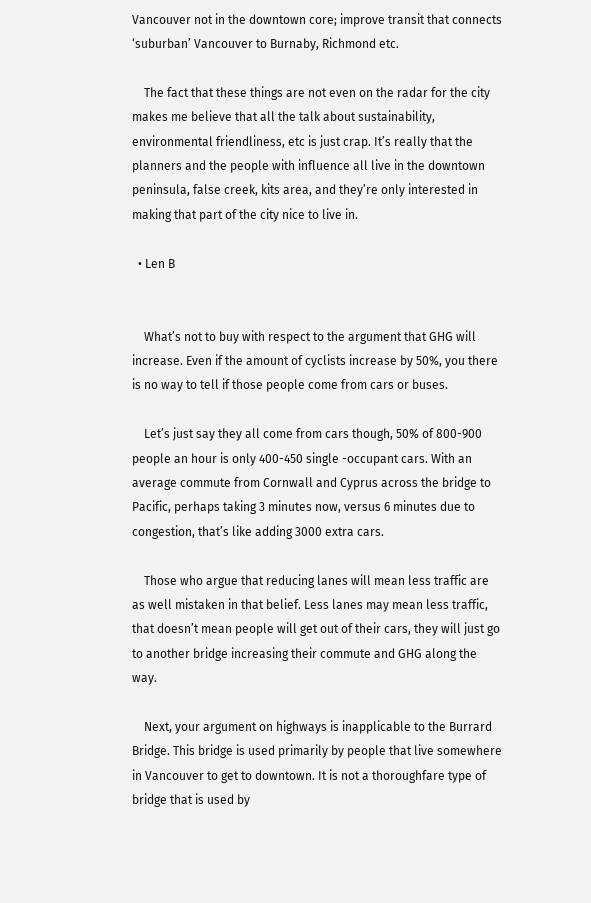Vancouver not in the downtown core; improve transit that connects ‘suburban’ Vancouver to Burnaby, Richmond etc.

    The fact that these things are not even on the radar for the city makes me believe that all the talk about sustainability, environmental friendliness, etc is just crap. It’s really that the planners and the people with influence all live in the downtown peninsula, false creek, kits area, and they’re only interested in making that part of the city nice to live in.

  • Len B


    What’s not to buy with respect to the argument that GHG will increase. Even if the amount of cyclists increase by 50%, you there is no way to tell if those people come from cars or buses.

    Let’s just say they all come from cars though, 50% of 800-900 people an hour is only 400-450 single -occupant cars. With an average commute from Cornwall and Cyprus across the bridge to Pacific, perhaps taking 3 minutes now, versus 6 minutes due to congestion, that’s like adding 3000 extra cars.

    Those who argue that reducing lanes will mean less traffic are as well mistaken in that belief. Less lanes may mean less traffic, that doesn’t mean people will get out of their cars, they will just go to another bridge increasing their commute and GHG along the way.

    Next, your argument on highways is inapplicable to the Burrard Bridge. This bridge is used primarily by people that live somewhere in Vancouver to get to downtown. It is not a thoroughfare type of bridge that is used by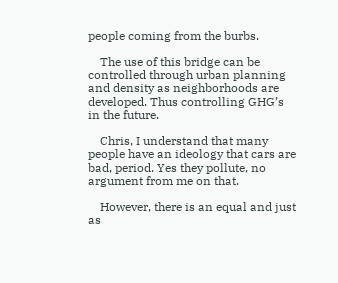people coming from the burbs.

    The use of this bridge can be controlled through urban planning and density as neighborhoods are developed. Thus controlling GHG’s in the future.

    Chris, I understand that many people have an ideology that cars are bad, period. Yes they pollute, no argument from me on that.

    However, there is an equal and just as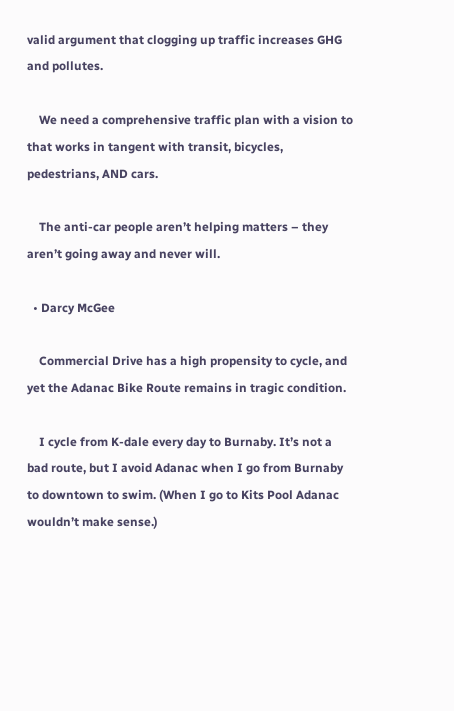valid argument that clogging up traffic increases GHG and pollutes.

    We need a comprehensive traffic plan with a vision to that works in tangent with transit, bicycles, pedestrians, AND cars.

    The anti-car people aren’t helping matters – they aren’t going away and never will.

  • Darcy McGee

    Commercial Drive has a high propensity to cycle, and yet the Adanac Bike Route remains in tragic condition.

    I cycle from K-dale every day to Burnaby. It’s not a bad route, but I avoid Adanac when I go from Burnaby to downtown to swim. (When I go to Kits Pool Adanac wouldn’t make sense.)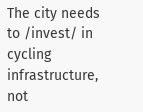The city needs to /invest/ in cycling infrastructure, not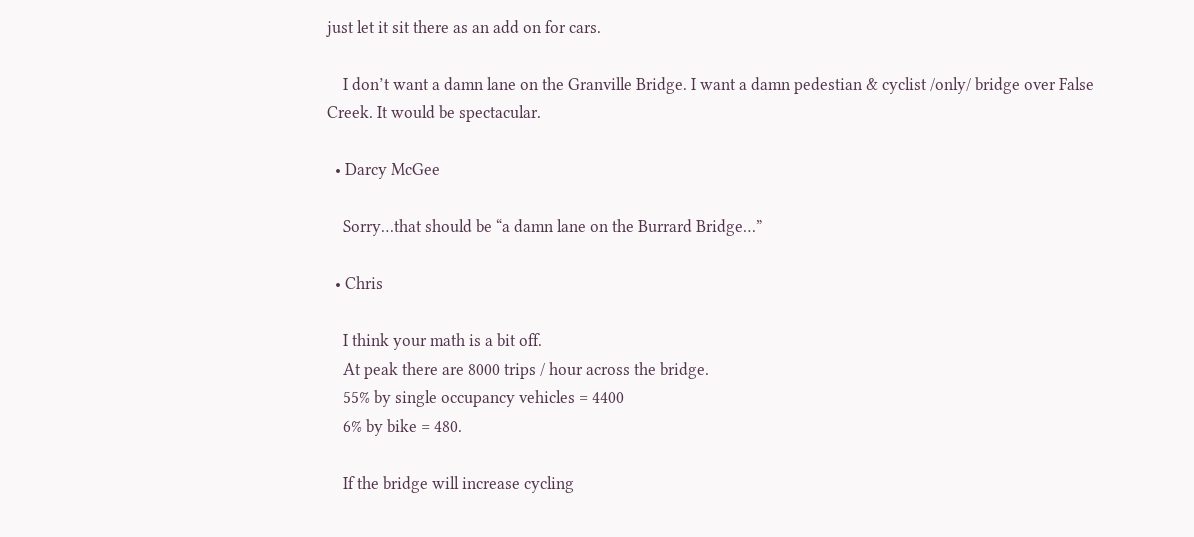just let it sit there as an add on for cars.

    I don’t want a damn lane on the Granville Bridge. I want a damn pedestian & cyclist /only/ bridge over False Creek. It would be spectacular.

  • Darcy McGee

    Sorry…that should be “a damn lane on the Burrard Bridge…”

  • Chris

    I think your math is a bit off.
    At peak there are 8000 trips / hour across the bridge.
    55% by single occupancy vehicles = 4400
    6% by bike = 480.

    If the bridge will increase cycling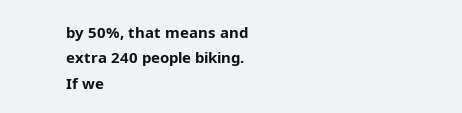by 50%, that means and extra 240 people biking. If we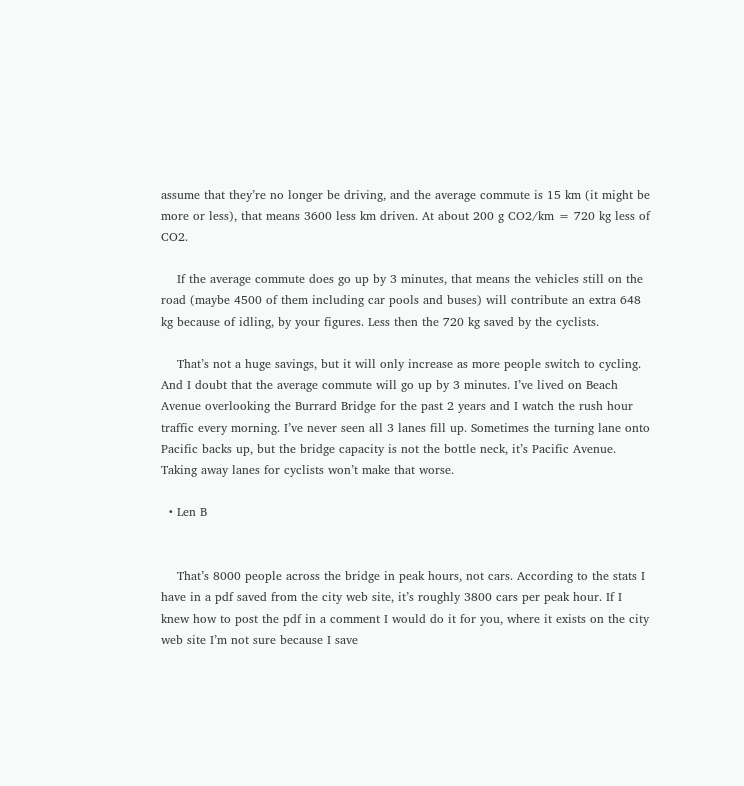assume that they’re no longer be driving, and the average commute is 15 km (it might be more or less), that means 3600 less km driven. At about 200 g CO2/km = 720 kg less of CO2.

    If the average commute does go up by 3 minutes, that means the vehicles still on the road (maybe 4500 of them including car pools and buses) will contribute an extra 648 kg because of idling, by your figures. Less then the 720 kg saved by the cyclists.

    That’s not a huge savings, but it will only increase as more people switch to cycling. And I doubt that the average commute will go up by 3 minutes. I’ve lived on Beach Avenue overlooking the Burrard Bridge for the past 2 years and I watch the rush hour traffic every morning. I’ve never seen all 3 lanes fill up. Sometimes the turning lane onto Pacific backs up, but the bridge capacity is not the bottle neck, it’s Pacific Avenue. Taking away lanes for cyclists won’t make that worse.

  • Len B


    That’s 8000 people across the bridge in peak hours, not cars. According to the stats I have in a pdf saved from the city web site, it’s roughly 3800 cars per peak hour. If I knew how to post the pdf in a comment I would do it for you, where it exists on the city web site I’m not sure because I save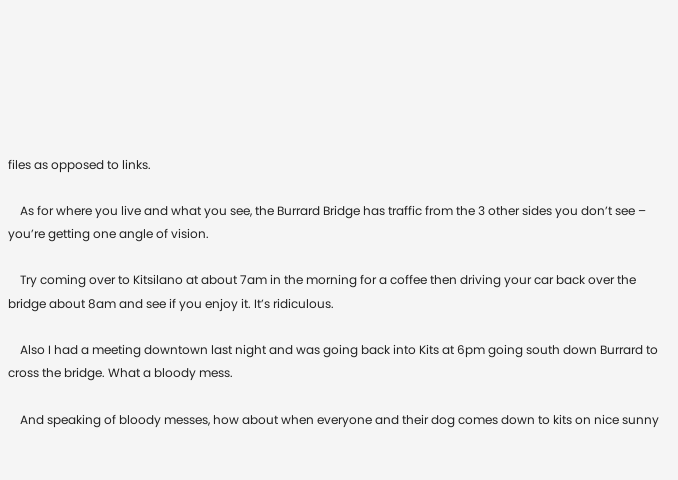files as opposed to links.

    As for where you live and what you see, the Burrard Bridge has traffic from the 3 other sides you don’t see – you’re getting one angle of vision.

    Try coming over to Kitsilano at about 7am in the morning for a coffee then driving your car back over the bridge about 8am and see if you enjoy it. It’s ridiculous.

    Also I had a meeting downtown last night and was going back into Kits at 6pm going south down Burrard to cross the bridge. What a bloody mess.

    And speaking of bloody messes, how about when everyone and their dog comes down to kits on nice sunny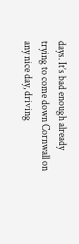days. It’s bad enough already trying to come down Cornwall on any nice day, driving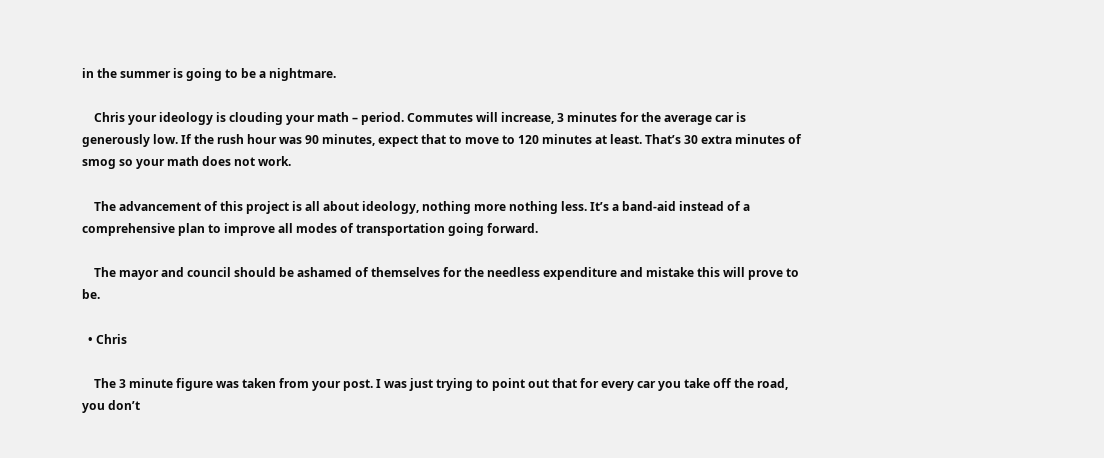in the summer is going to be a nightmare.

    Chris your ideology is clouding your math – period. Commutes will increase, 3 minutes for the average car is generously low. If the rush hour was 90 minutes, expect that to move to 120 minutes at least. That’s 30 extra minutes of smog so your math does not work.

    The advancement of this project is all about ideology, nothing more nothing less. It’s a band-aid instead of a comprehensive plan to improve all modes of transportation going forward.

    The mayor and council should be ashamed of themselves for the needless expenditure and mistake this will prove to be.

  • Chris

    The 3 minute figure was taken from your post. I was just trying to point out that for every car you take off the road, you don’t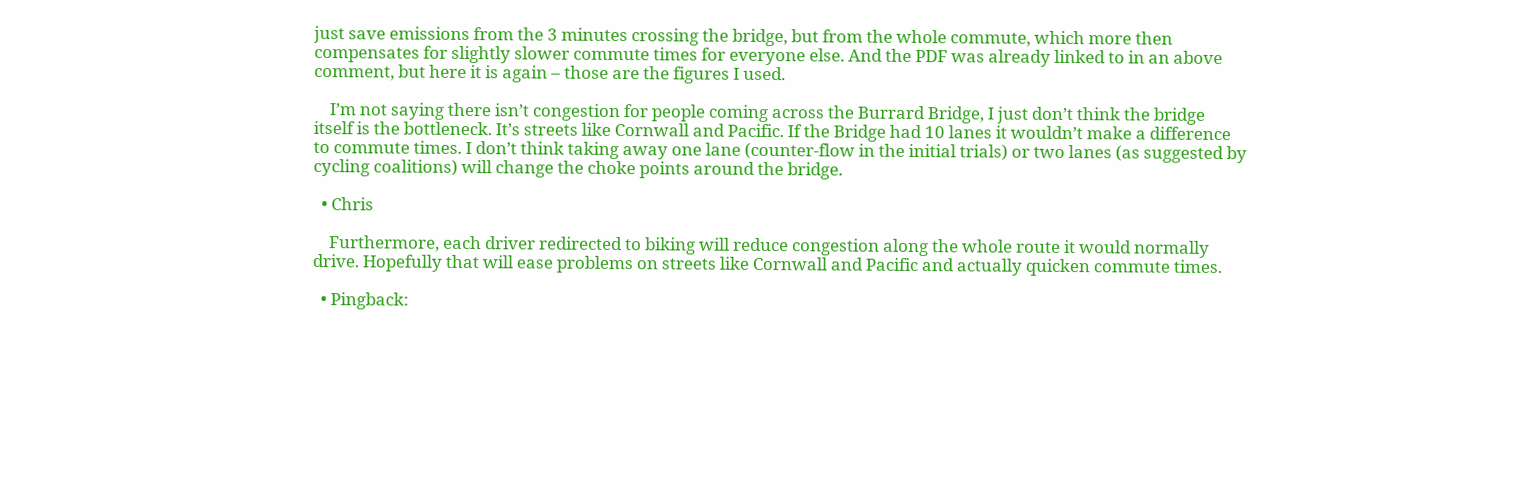just save emissions from the 3 minutes crossing the bridge, but from the whole commute, which more then compensates for slightly slower commute times for everyone else. And the PDF was already linked to in an above comment, but here it is again – those are the figures I used.

    I’m not saying there isn’t congestion for people coming across the Burrard Bridge, I just don’t think the bridge itself is the bottleneck. It’s streets like Cornwall and Pacific. If the Bridge had 10 lanes it wouldn’t make a difference to commute times. I don’t think taking away one lane (counter-flow in the initial trials) or two lanes (as suggested by cycling coalitions) will change the choke points around the bridge.

  • Chris

    Furthermore, each driver redirected to biking will reduce congestion along the whole route it would normally drive. Hopefully that will ease problems on streets like Cornwall and Pacific and actually quicken commute times.

  • Pingback: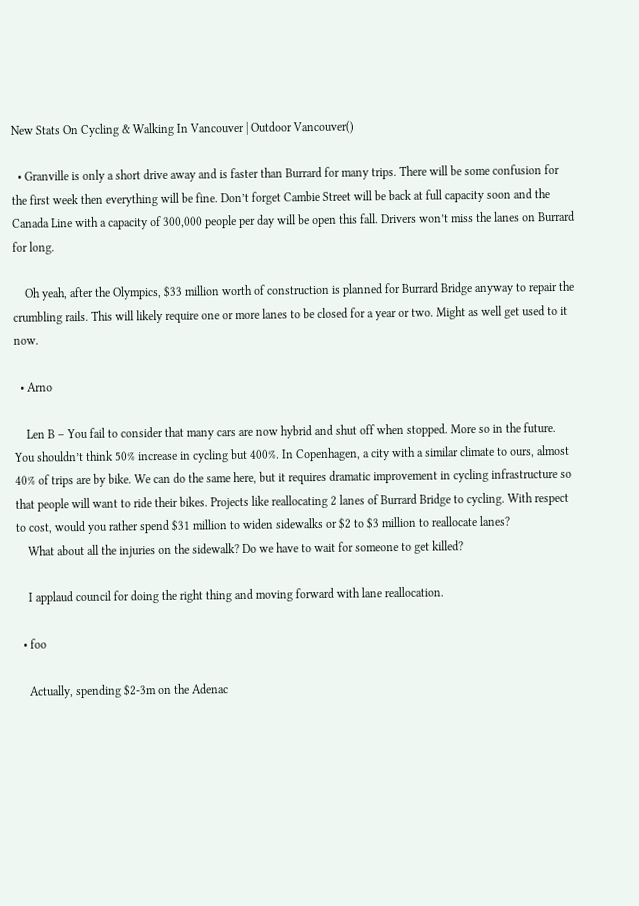New Stats On Cycling & Walking In Vancouver | Outdoor Vancouver()

  • Granville is only a short drive away and is faster than Burrard for many trips. There will be some confusion for the first week then everything will be fine. Don’t forget Cambie Street will be back at full capacity soon and the Canada Line with a capacity of 300,000 people per day will be open this fall. Drivers won’t miss the lanes on Burrard for long.

    Oh yeah, after the Olympics, $33 million worth of construction is planned for Burrard Bridge anyway to repair the crumbling rails. This will likely require one or more lanes to be closed for a year or two. Might as well get used to it now.

  • Arno

    Len B – You fail to consider that many cars are now hybrid and shut off when stopped. More so in the future. You shouldn’t think 50% increase in cycling but 400%. In Copenhagen, a city with a similar climate to ours, almost 40% of trips are by bike. We can do the same here, but it requires dramatic improvement in cycling infrastructure so that people will want to ride their bikes. Projects like reallocating 2 lanes of Burrard Bridge to cycling. With respect to cost, would you rather spend $31 million to widen sidewalks or $2 to $3 million to reallocate lanes?
    What about all the injuries on the sidewalk? Do we have to wait for someone to get killed?

    I applaud council for doing the right thing and moving forward with lane reallocation.

  • foo

    Actually, spending $2-3m on the Adenac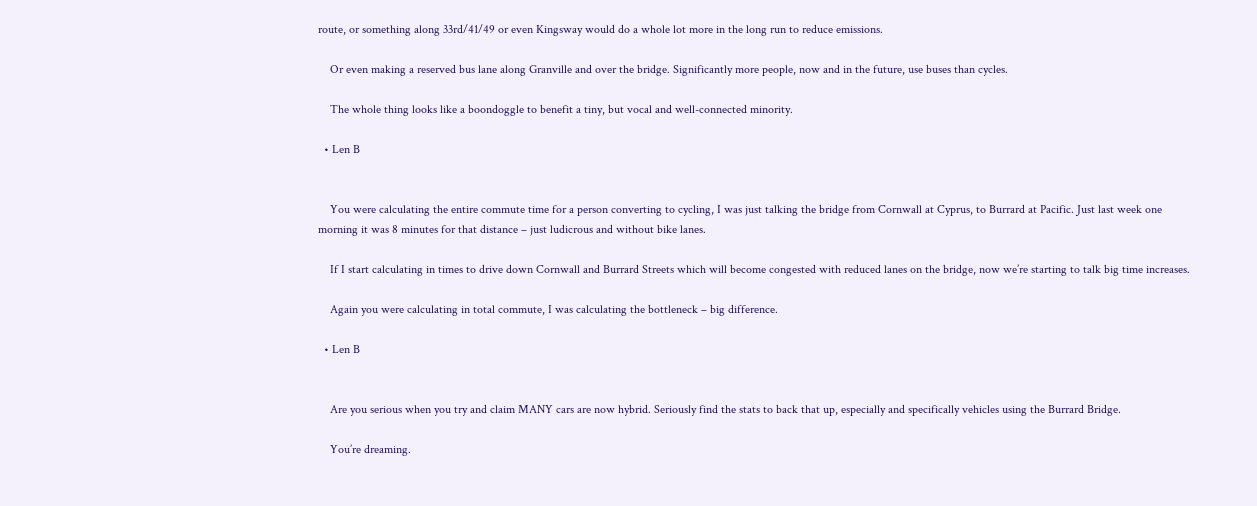route, or something along 33rd/41/49 or even Kingsway would do a whole lot more in the long run to reduce emissions.

    Or even making a reserved bus lane along Granville and over the bridge. Significantly more people, now and in the future, use buses than cycles.

    The whole thing looks like a boondoggle to benefit a tiny, but vocal and well-connected minority.

  • Len B


    You were calculating the entire commute time for a person converting to cycling, I was just talking the bridge from Cornwall at Cyprus, to Burrard at Pacific. Just last week one morning it was 8 minutes for that distance – just ludicrous and without bike lanes.

    If I start calculating in times to drive down Cornwall and Burrard Streets which will become congested with reduced lanes on the bridge, now we’re starting to talk big time increases.

    Again you were calculating in total commute, I was calculating the bottleneck – big difference.

  • Len B


    Are you serious when you try and claim MANY cars are now hybrid. Seriously find the stats to back that up, especially and specifically vehicles using the Burrard Bridge.

    You’re dreaming.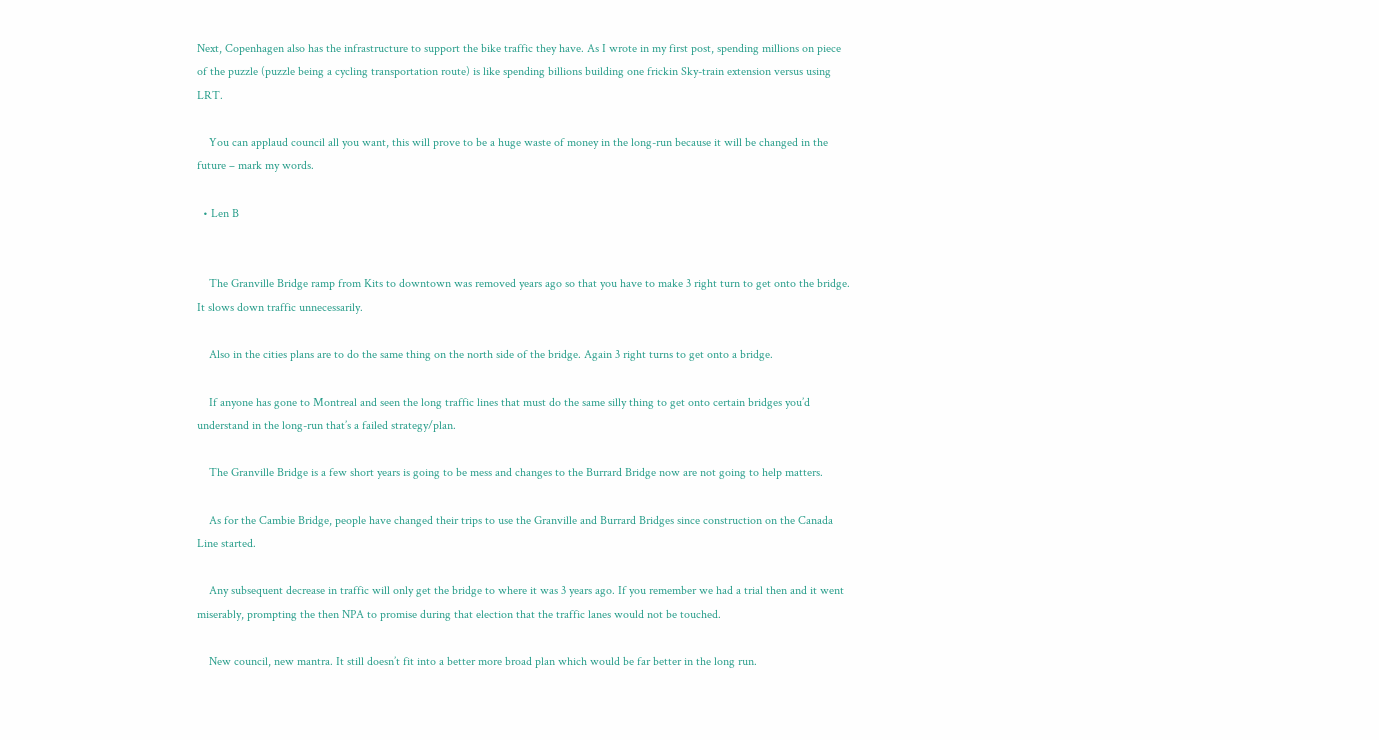Next, Copenhagen also has the infrastructure to support the bike traffic they have. As I wrote in my first post, spending millions on piece of the puzzle (puzzle being a cycling transportation route) is like spending billions building one frickin Sky-train extension versus using LRT.

    You can applaud council all you want, this will prove to be a huge waste of money in the long-run because it will be changed in the future – mark my words.

  • Len B


    The Granville Bridge ramp from Kits to downtown was removed years ago so that you have to make 3 right turn to get onto the bridge. It slows down traffic unnecessarily.

    Also in the cities plans are to do the same thing on the north side of the bridge. Again 3 right turns to get onto a bridge.

    If anyone has gone to Montreal and seen the long traffic lines that must do the same silly thing to get onto certain bridges you’d understand in the long-run that’s a failed strategy/plan.

    The Granville Bridge is a few short years is going to be mess and changes to the Burrard Bridge now are not going to help matters.

    As for the Cambie Bridge, people have changed their trips to use the Granville and Burrard Bridges since construction on the Canada Line started.

    Any subsequent decrease in traffic will only get the bridge to where it was 3 years ago. If you remember we had a trial then and it went miserably, prompting the then NPA to promise during that election that the traffic lanes would not be touched.

    New council, new mantra. It still doesn’t fit into a better more broad plan which would be far better in the long run.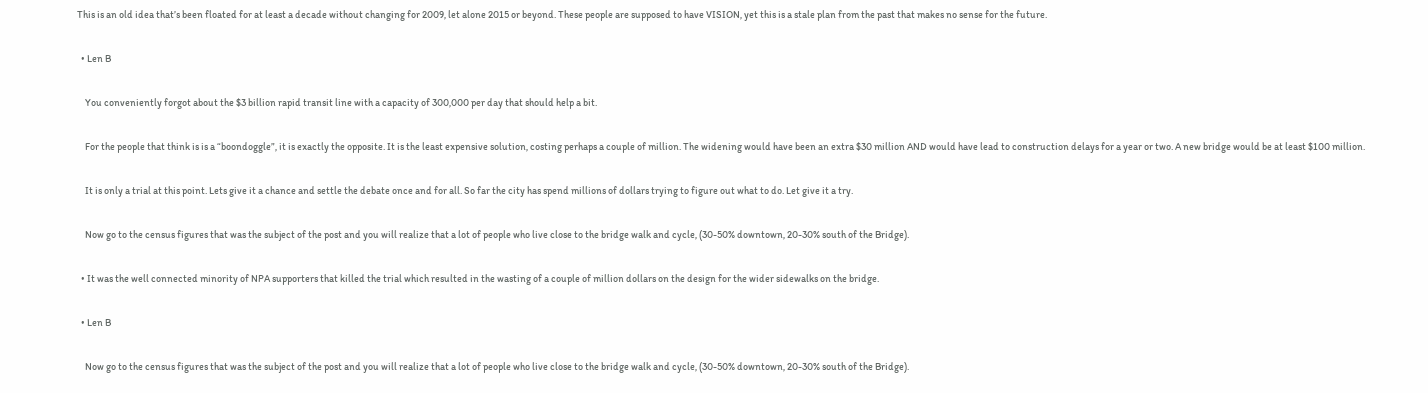This is an old idea that’s been floated for at least a decade without changing for 2009, let alone 2015 or beyond. These people are supposed to have VISION, yet this is a stale plan from the past that makes no sense for the future.

  • Len B

    You conveniently forgot about the $3 billion rapid transit line with a capacity of 300,000 per day that should help a bit.

    For the people that think is is a “boondoggle”, it is exactly the opposite. It is the least expensive solution, costing perhaps a couple of million. The widening would have been an extra $30 million AND would have lead to construction delays for a year or two. A new bridge would be at least $100 million.

    It is only a trial at this point. Lets give it a chance and settle the debate once and for all. So far the city has spend millions of dollars trying to figure out what to do. Let give it a try.

    Now go to the census figures that was the subject of the post and you will realize that a lot of people who live close to the bridge walk and cycle, (30-50% downtown, 20-30% south of the Bridge).

  • It was the well connected minority of NPA supporters that killed the trial which resulted in the wasting of a couple of million dollars on the design for the wider sidewalks on the bridge.

  • Len B

    Now go to the census figures that was the subject of the post and you will realize that a lot of people who live close to the bridge walk and cycle, (30-50% downtown, 20-30% south of the Bridge).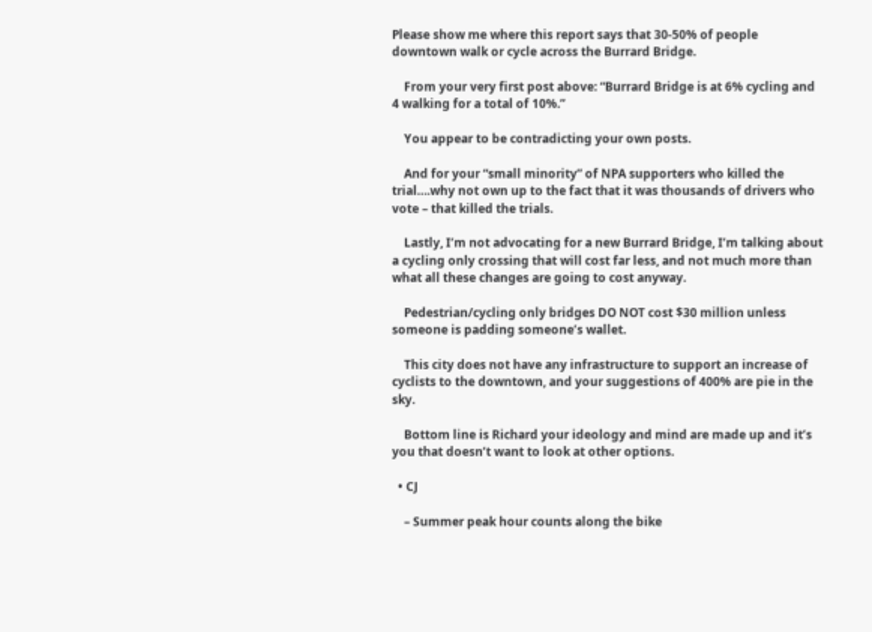Please show me where this report says that 30-50% of people downtown walk or cycle across the Burrard Bridge.

    From your very first post above: “Burrard Bridge is at 6% cycling and 4 walking for a total of 10%.”

    You appear to be contradicting your own posts.

    And for your “small minority” of NPA supporters who killed the trial….why not own up to the fact that it was thousands of drivers who vote – that killed the trials.

    Lastly, I’m not advocating for a new Burrard Bridge, I’m talking about a cycling only crossing that will cost far less, and not much more than what all these changes are going to cost anyway.

    Pedestrian/cycling only bridges DO NOT cost $30 million unless someone is padding someone’s wallet.

    This city does not have any infrastructure to support an increase of cyclists to the downtown, and your suggestions of 400% are pie in the sky.

    Bottom line is Richard your ideology and mind are made up and it’s you that doesn’t want to look at other options.

  • CJ

    – Summer peak hour counts along the bike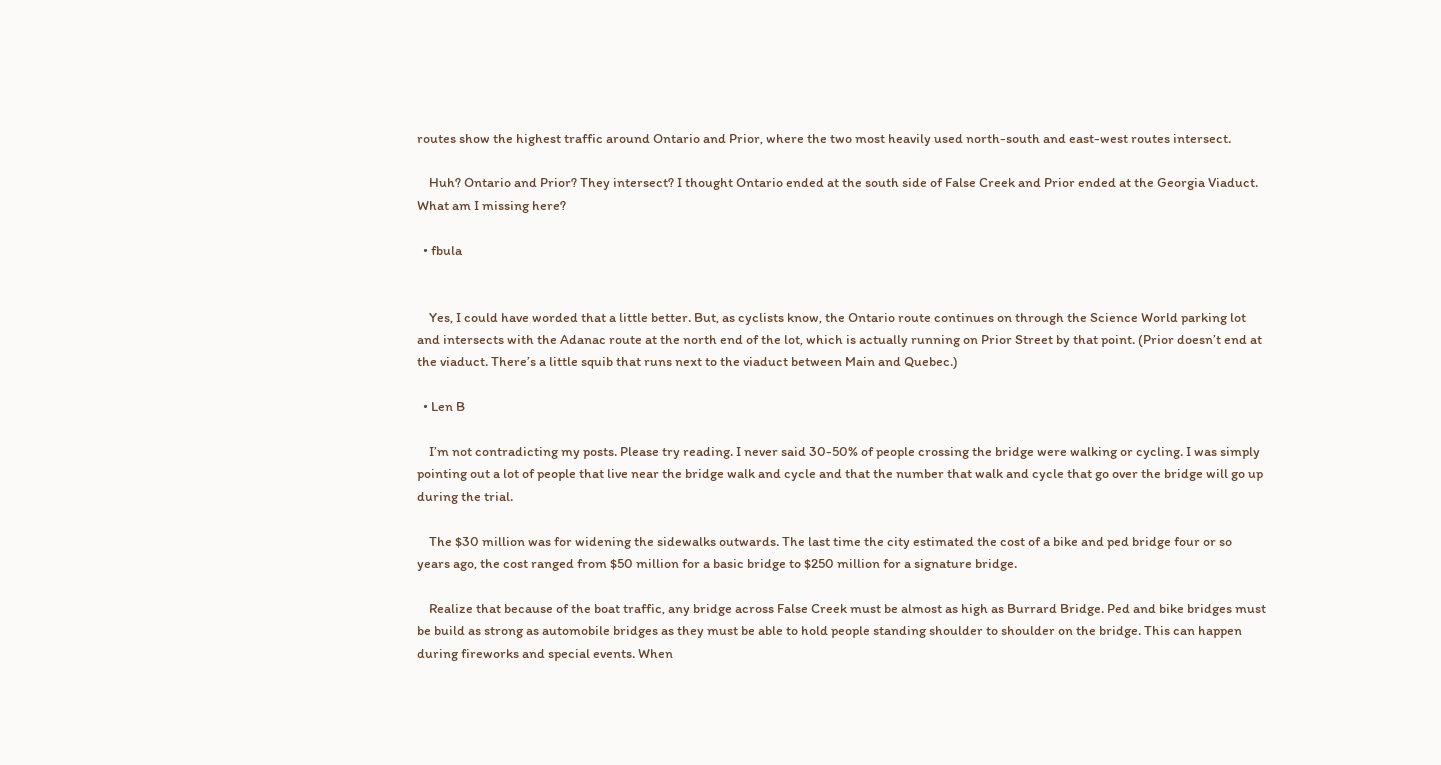routes show the highest traffic around Ontario and Prior, where the two most heavily used north-south and east-west routes intersect.

    Huh? Ontario and Prior? They intersect? I thought Ontario ended at the south side of False Creek and Prior ended at the Georgia Viaduct. What am I missing here?

  • fbula


    Yes, I could have worded that a little better. But, as cyclists know, the Ontario route continues on through the Science World parking lot and intersects with the Adanac route at the north end of the lot, which is actually running on Prior Street by that point. (Prior doesn’t end at the viaduct. There’s a little squib that runs next to the viaduct between Main and Quebec.)

  • Len B

    I’m not contradicting my posts. Please try reading. I never said 30-50% of people crossing the bridge were walking or cycling. I was simply pointing out a lot of people that live near the bridge walk and cycle and that the number that walk and cycle that go over the bridge will go up during the trial.

    The $30 million was for widening the sidewalks outwards. The last time the city estimated the cost of a bike and ped bridge four or so years ago, the cost ranged from $50 million for a basic bridge to $250 million for a signature bridge.

    Realize that because of the boat traffic, any bridge across False Creek must be almost as high as Burrard Bridge. Ped and bike bridges must be build as strong as automobile bridges as they must be able to hold people standing shoulder to shoulder on the bridge. This can happen during fireworks and special events. When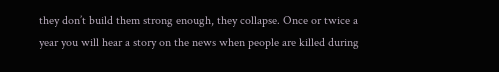they don’t build them strong enough, they collapse. Once or twice a year you will hear a story on the news when people are killed during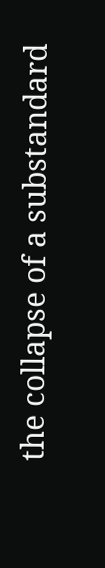the collapse of a substandard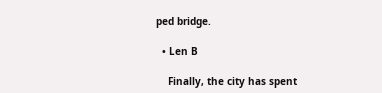ped bridge.

  • Len B

    Finally, the city has spent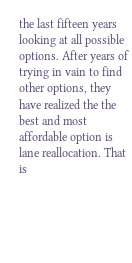the last fifteen years looking at all possible options. After years of trying in vain to find other options, they have realized the the best and most affordable option is lane reallocation. That is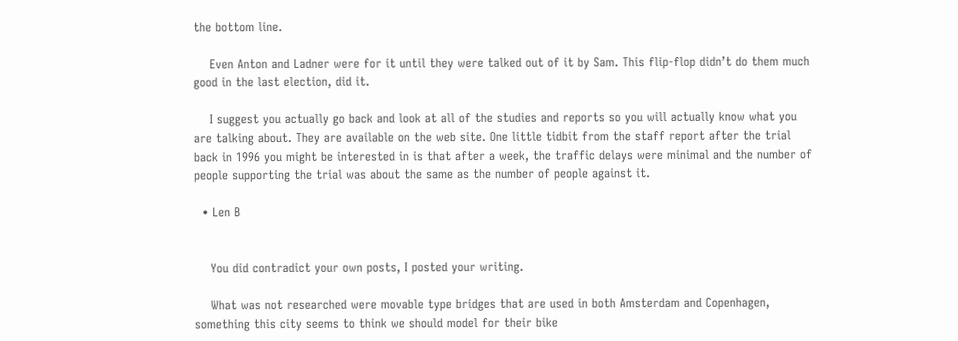the bottom line.

    Even Anton and Ladner were for it until they were talked out of it by Sam. This flip-flop didn’t do them much good in the last election, did it.

    I suggest you actually go back and look at all of the studies and reports so you will actually know what you are talking about. They are available on the web site. One little tidbit from the staff report after the trial back in 1996 you might be interested in is that after a week, the traffic delays were minimal and the number of people supporting the trial was about the same as the number of people against it.

  • Len B


    You did contradict your own posts, I posted your writing.

    What was not researched were movable type bridges that are used in both Amsterdam and Copenhagen, something this city seems to think we should model for their bike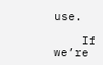use.

    If we’re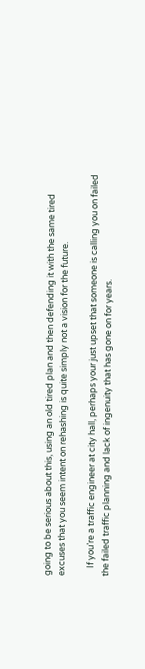going to be serious about this, using an old tired plan and then defending it with the same tired excuses that you seem intent on rehashing is quite simply not a vision for the future.

    If you’re a traffic engineer at city hall, perhaps your just upset that someone is calling you on failed the failed traffic planning and lack of ingenuity that has gone on for years.